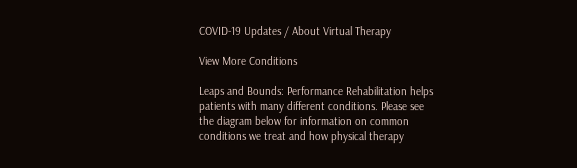COVID-19 Updates / About Virtual Therapy

View More Conditions

Leaps and Bounds: Performance Rehabilitation helps patients with many different conditions. Please see the diagram below for information on common conditions we treat and how physical therapy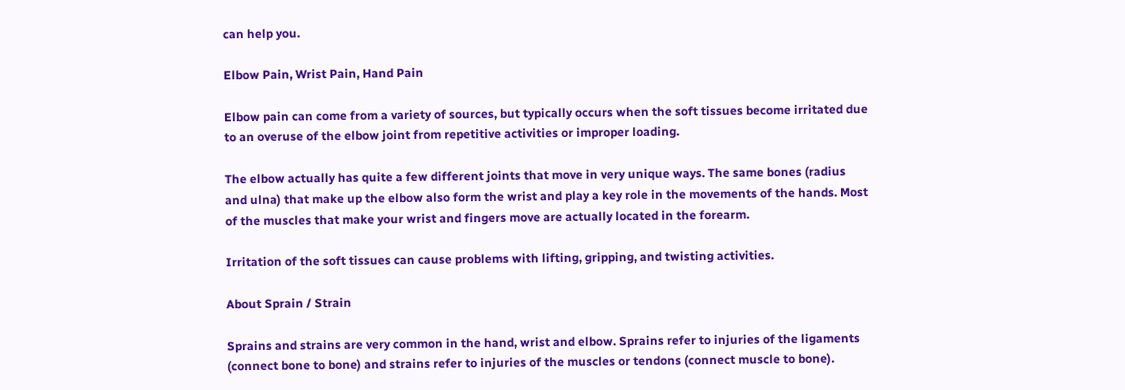can help you.

Elbow Pain, Wrist Pain, Hand Pain

Elbow pain can come from a variety of sources, but typically occurs when the soft tissues become irritated due to an overuse of the elbow joint from repetitive activities or improper loading.

The elbow actually has quite a few different joints that move in very unique ways. The same bones (radius and ulna) that make up the elbow also form the wrist and play a key role in the movements of the hands. Most of the muscles that make your wrist and fingers move are actually located in the forearm.

Irritation of the soft tissues can cause problems with lifting, gripping, and twisting activities.

About Sprain / Strain

Sprains and strains are very common in the hand, wrist and elbow. Sprains refer to injuries of the ligaments (connect bone to bone) and strains refer to injuries of the muscles or tendons (connect muscle to bone).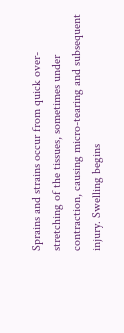Sprains and strains occur from quick over-stretching of the tissues, sometimes under contraction, causing micro-tearing and subsequent injury. Swelling begins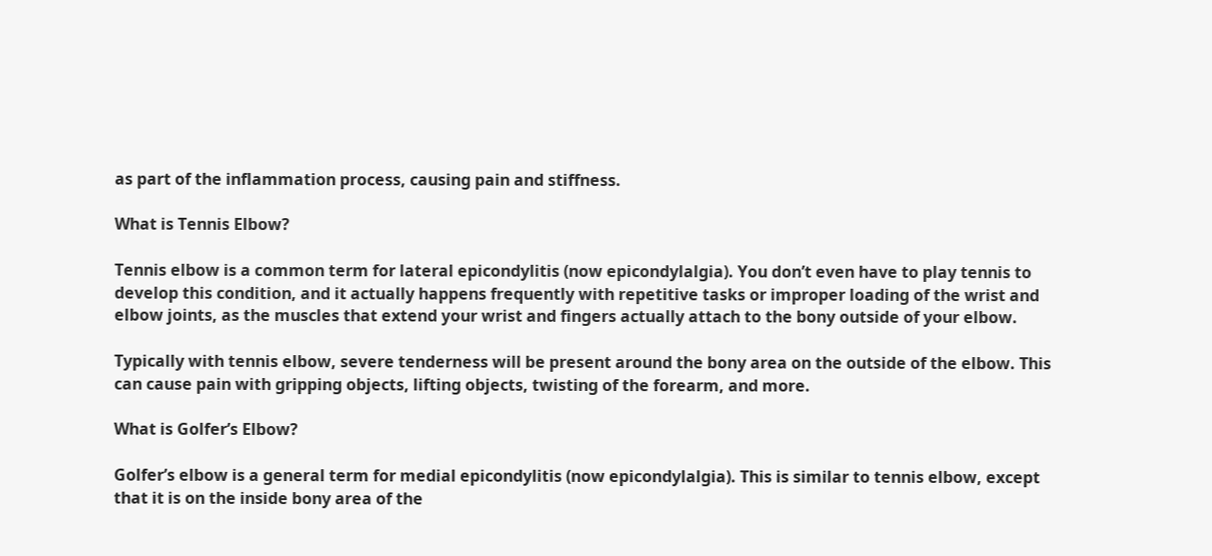as part of the inflammation process, causing pain and stiffness.

What is Tennis Elbow?

Tennis elbow is a common term for lateral epicondylitis (now epicondylalgia). You don’t even have to play tennis to develop this condition, and it actually happens frequently with repetitive tasks or improper loading of the wrist and elbow joints, as the muscles that extend your wrist and fingers actually attach to the bony outside of your elbow.

Typically with tennis elbow, severe tenderness will be present around the bony area on the outside of the elbow. This can cause pain with gripping objects, lifting objects, twisting of the forearm, and more.

What is Golfer’s Elbow?

Golfer’s elbow is a general term for medial epicondylitis (now epicondylalgia). This is similar to tennis elbow, except that it is on the inside bony area of the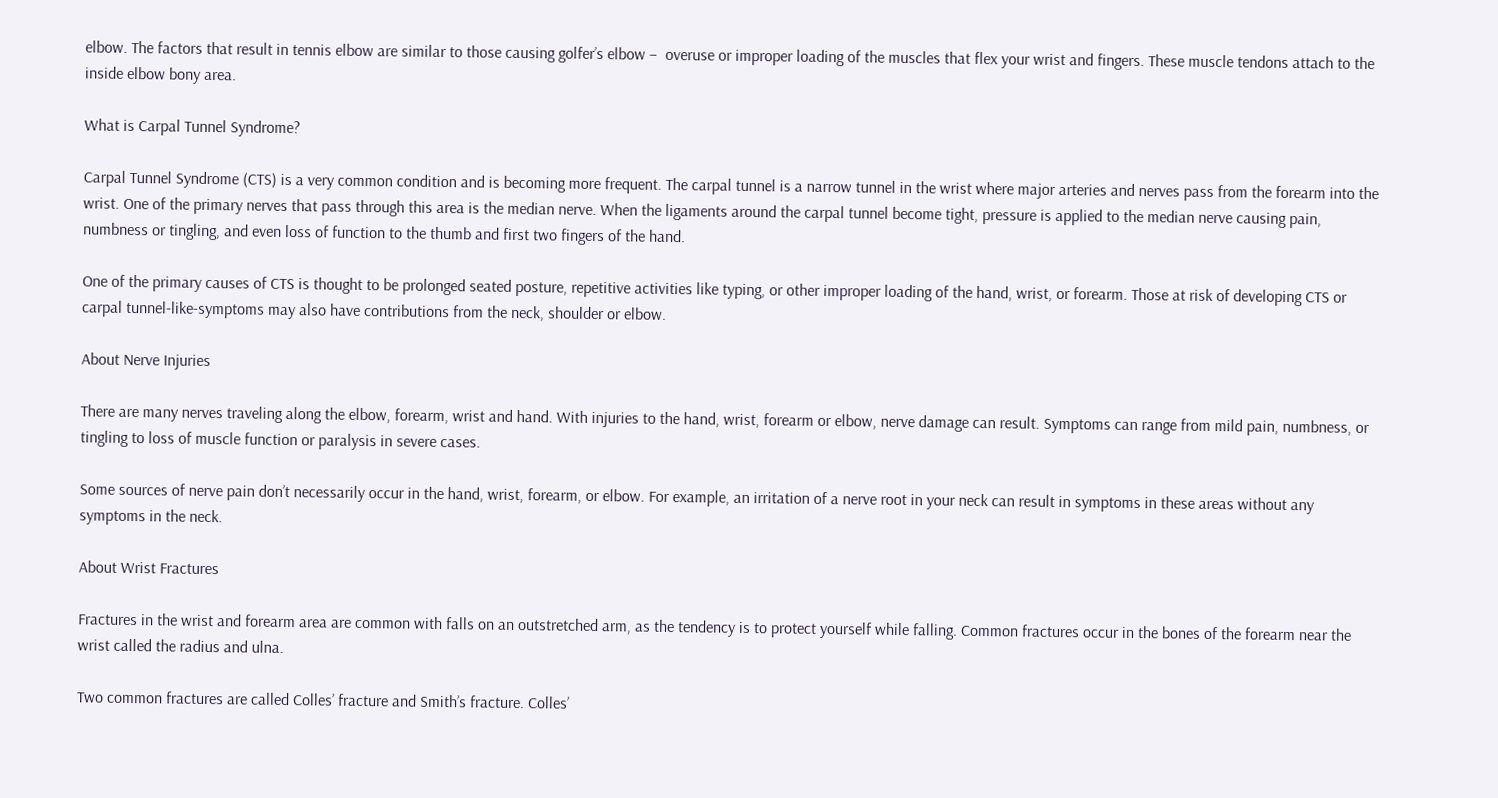elbow. The factors that result in tennis elbow are similar to those causing golfer’s elbow –  overuse or improper loading of the muscles that flex your wrist and fingers. These muscle tendons attach to the inside elbow bony area.

What is Carpal Tunnel Syndrome?

Carpal Tunnel Syndrome (CTS) is a very common condition and is becoming more frequent. The carpal tunnel is a narrow tunnel in the wrist where major arteries and nerves pass from the forearm into the wrist. One of the primary nerves that pass through this area is the median nerve. When the ligaments around the carpal tunnel become tight, pressure is applied to the median nerve causing pain, numbness or tingling, and even loss of function to the thumb and first two fingers of the hand.

One of the primary causes of CTS is thought to be prolonged seated posture, repetitive activities like typing, or other improper loading of the hand, wrist, or forearm. Those at risk of developing CTS or carpal tunnel-like-symptoms may also have contributions from the neck, shoulder or elbow.

About Nerve Injuries

There are many nerves traveling along the elbow, forearm, wrist and hand. With injuries to the hand, wrist, forearm or elbow, nerve damage can result. Symptoms can range from mild pain, numbness, or tingling to loss of muscle function or paralysis in severe cases.

Some sources of nerve pain don’t necessarily occur in the hand, wrist, forearm, or elbow. For example, an irritation of a nerve root in your neck can result in symptoms in these areas without any symptoms in the neck.

About Wrist Fractures

Fractures in the wrist and forearm area are common with falls on an outstretched arm, as the tendency is to protect yourself while falling. Common fractures occur in the bones of the forearm near the wrist called the radius and ulna.

Two common fractures are called Colles’ fracture and Smith’s fracture. Colles’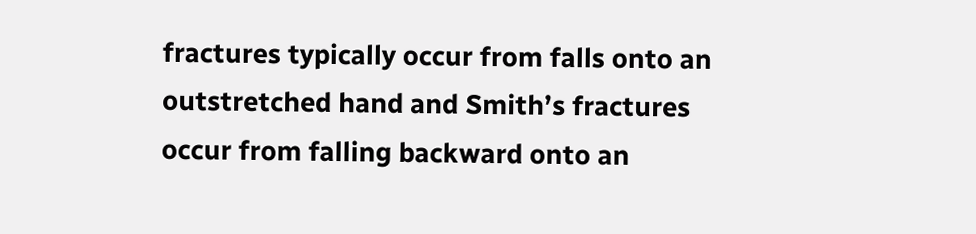fractures typically occur from falls onto an outstretched hand and Smith’s fractures occur from falling backward onto an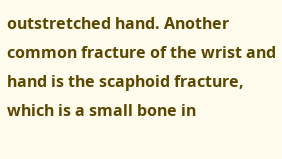outstretched hand. Another common fracture of the wrist and hand is the scaphoid fracture, which is a small bone in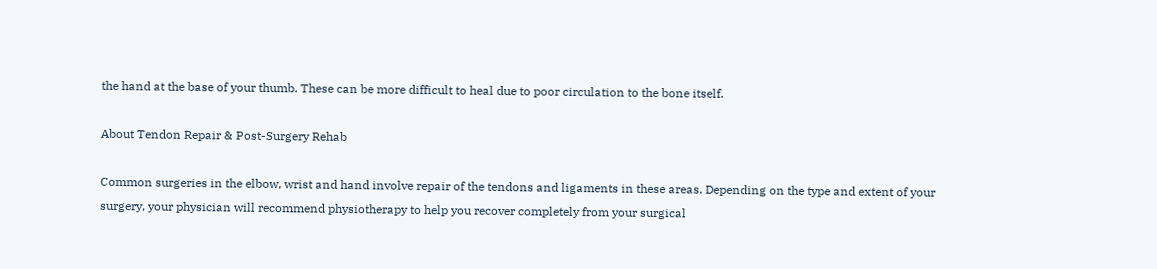the hand at the base of your thumb. These can be more difficult to heal due to poor circulation to the bone itself.

About Tendon Repair & Post-Surgery Rehab

Common surgeries in the elbow, wrist and hand involve repair of the tendons and ligaments in these areas. Depending on the type and extent of your surgery, your physician will recommend physiotherapy to help you recover completely from your surgical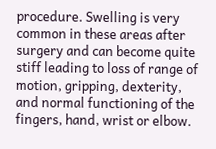procedure. Swelling is very common in these areas after surgery and can become quite stiff leading to loss of range of motion, gripping, dexterity, and normal functioning of the fingers, hand, wrist or elbow.